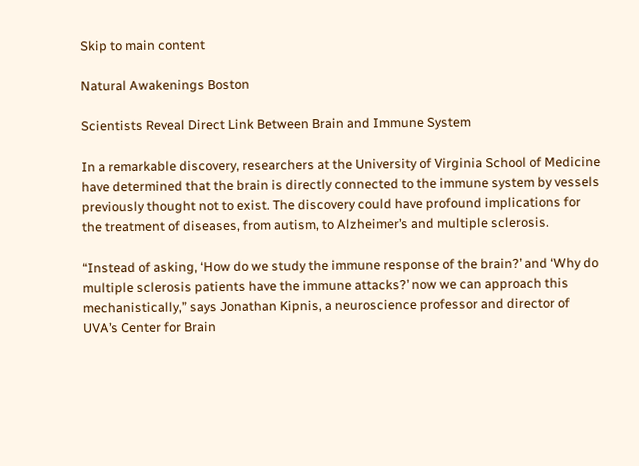Skip to main content

Natural Awakenings Boston

Scientists Reveal Direct Link Between Brain and Immune System

In a remarkable discovery, researchers at the University of Virginia School of Medicine have determined that the brain is directly connected to the immune system by vessels previously thought not to exist. The discovery could have profound implications for the treatment of diseases, from autism, to Alzheimer’s and multiple sclerosis.

“Instead of asking, ‘How do we study the immune response of the brain?’ and ‘Why do multiple sclerosis patients have the immune attacks?’ now we can approach this mechanistically,” says Jonathan Kipnis, a neuroscience professor and director of UVA’s Center for Brain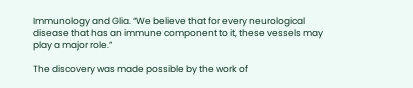Immunology and Glia. “We believe that for every neurological disease that has an immune component to it, these vessels may play a major role.”

The discovery was made possible by the work of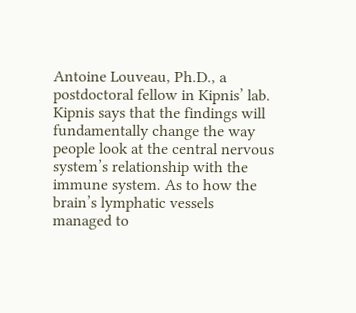Antoine Louveau, Ph.D., a postdoctoral fellow in Kipnis’ lab. Kipnis says that the findings will fundamentally change the way people look at the central nervous system’s relationship with the immune system. As to how the brain’s lymphatic vessels managed to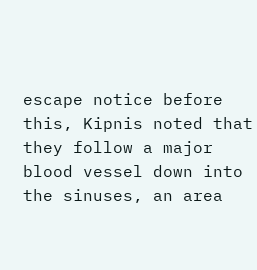escape notice before this, Kipnis noted that they follow a major blood vessel down into the sinuses, an area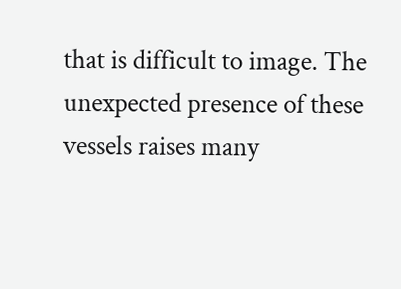that is difficult to image. The unexpected presence of these vessels raises many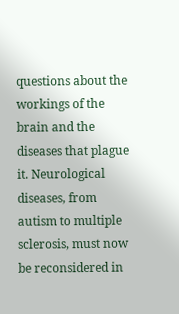questions about the workings of the brain and the diseases that plague it. Neurological diseases, from autism to multiple sclerosis, must now be reconsidered in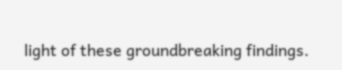light of these groundbreaking findings.